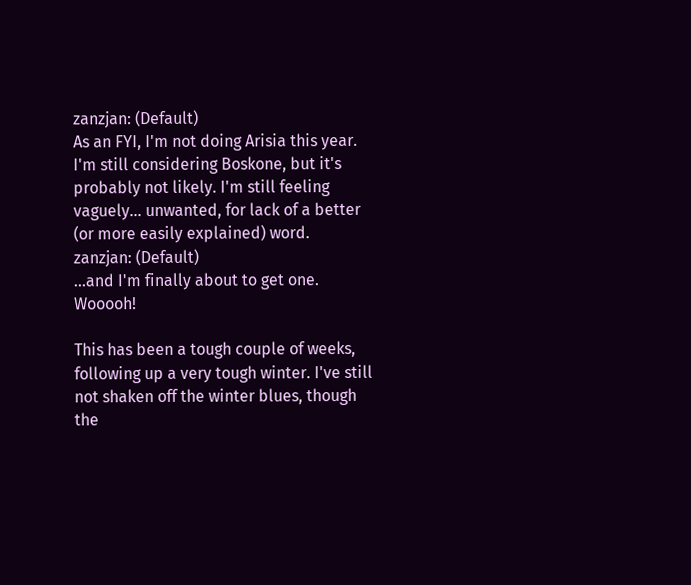zanzjan: (Default)
As an FYI, I'm not doing Arisia this year. I'm still considering Boskone, but it's probably not likely. I'm still feeling vaguely... unwanted, for lack of a better (or more easily explained) word.
zanzjan: (Default)
...and I'm finally about to get one. Wooooh!

This has been a tough couple of weeks, following up a very tough winter. I've still not shaken off the winter blues, though the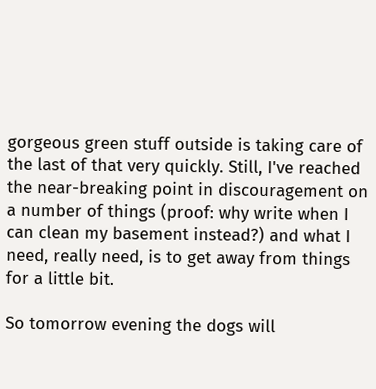gorgeous green stuff outside is taking care of the last of that very quickly. Still, I've reached the near-breaking point in discouragement on a number of things (proof: why write when I can clean my basement instead?) and what I need, really need, is to get away from things for a little bit.

So tomorrow evening the dogs will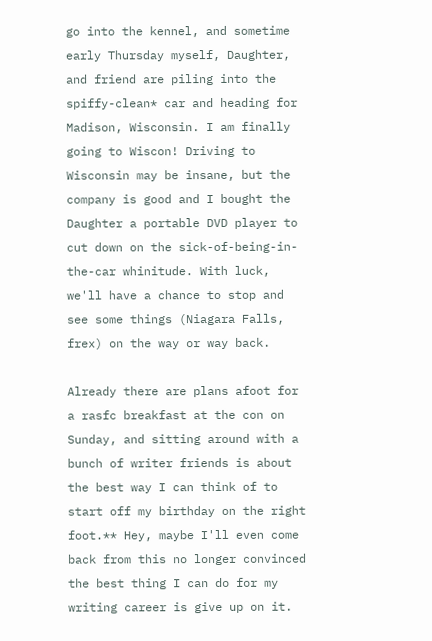go into the kennel, and sometime early Thursday myself, Daughter, and friend are piling into the spiffy-clean* car and heading for Madison, Wisconsin. I am finally going to Wiscon! Driving to Wisconsin may be insane, but the company is good and I bought the Daughter a portable DVD player to cut down on the sick-of-being-in-the-car whinitude. With luck, we'll have a chance to stop and see some things (Niagara Falls, frex) on the way or way back.

Already there are plans afoot for a rasfc breakfast at the con on Sunday, and sitting around with a bunch of writer friends is about the best way I can think of to start off my birthday on the right foot.** Hey, maybe I'll even come back from this no longer convinced the best thing I can do for my writing career is give up on it.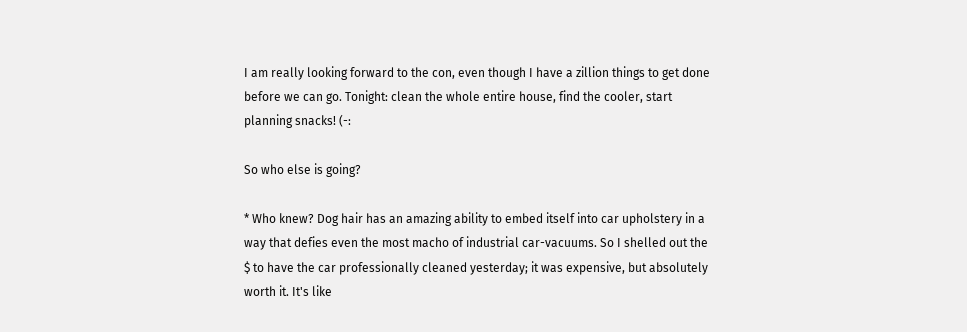I am really looking forward to the con, even though I have a zillion things to get done before we can go. Tonight: clean the whole entire house, find the cooler, start planning snacks! (-:

So who else is going?

* Who knew? Dog hair has an amazing ability to embed itself into car upholstery in a way that defies even the most macho of industrial car-vacuums. So I shelled out the $ to have the car professionally cleaned yesterday; it was expensive, but absolutely worth it. It's like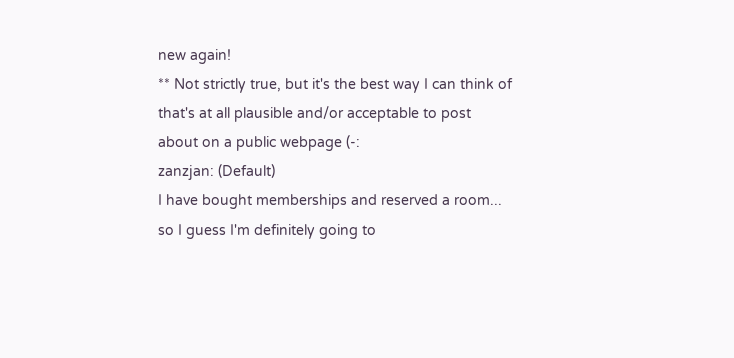new again!
** Not strictly true, but it's the best way I can think of that's at all plausible and/or acceptable to post about on a public webpage (-:
zanzjan: (Default)
I have bought memberships and reserved a room... so I guess I'm definitely going to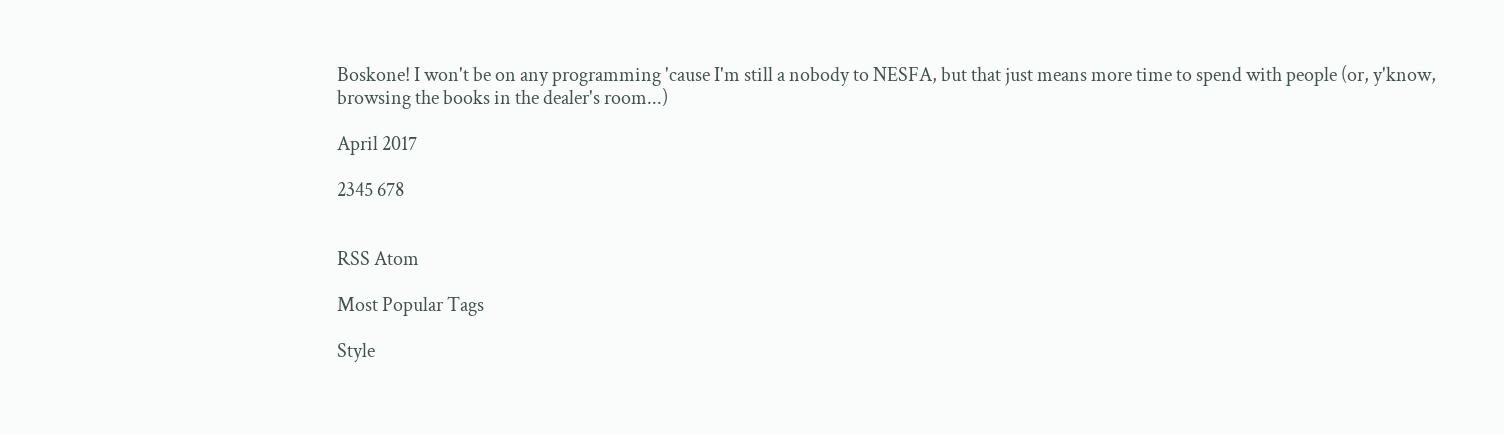Boskone! I won't be on any programming 'cause I'm still a nobody to NESFA, but that just means more time to spend with people (or, y'know, browsing the books in the dealer's room...)

April 2017

2345 678


RSS Atom

Most Popular Tags

Style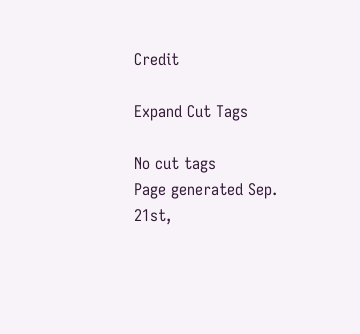Credit

Expand Cut Tags

No cut tags
Page generated Sep. 21st,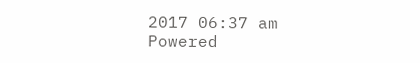2017 06:37 am
Powered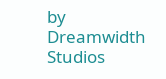by Dreamwidth Studios